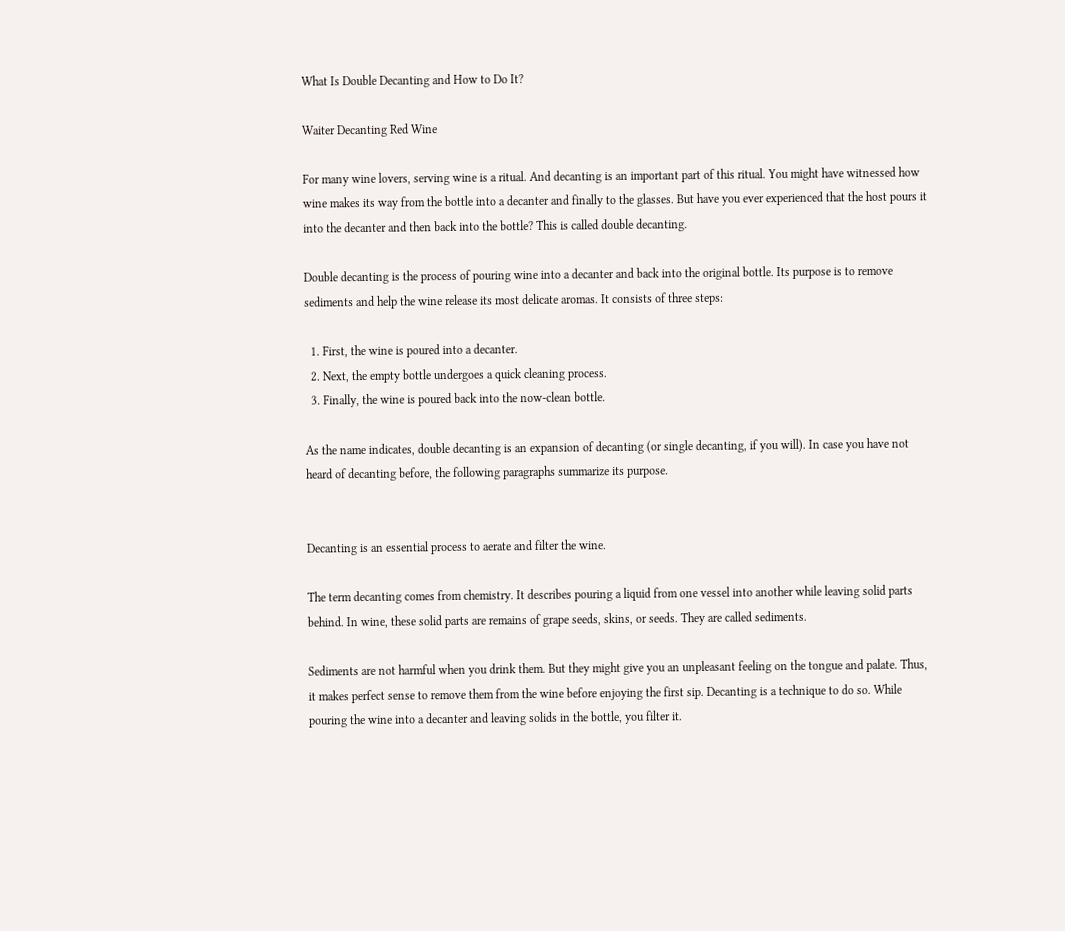What Is Double Decanting and How to Do It?

Waiter Decanting Red Wine

For many wine lovers, serving wine is a ritual. And decanting is an important part of this ritual. You might have witnessed how wine makes its way from the bottle into a decanter and finally to the glasses. But have you ever experienced that the host pours it into the decanter and then back into the bottle? This is called double decanting.

Double decanting is the process of pouring wine into a decanter and back into the original bottle. Its purpose is to remove sediments and help the wine release its most delicate aromas. It consists of three steps:

  1. First, the wine is poured into a decanter.
  2. Next, the empty bottle undergoes a quick cleaning process.
  3. Finally, the wine is poured back into the now-clean bottle.

As the name indicates, double decanting is an expansion of decanting (or single decanting, if you will). In case you have not heard of decanting before, the following paragraphs summarize its purpose.


Decanting is an essential process to aerate and filter the wine.

The term decanting comes from chemistry. It describes pouring a liquid from one vessel into another while leaving solid parts behind. In wine, these solid parts are remains of grape seeds, skins, or seeds. They are called sediments.

Sediments are not harmful when you drink them. But they might give you an unpleasant feeling on the tongue and palate. Thus, it makes perfect sense to remove them from the wine before enjoying the first sip. Decanting is a technique to do so. While pouring the wine into a decanter and leaving solids in the bottle, you filter it.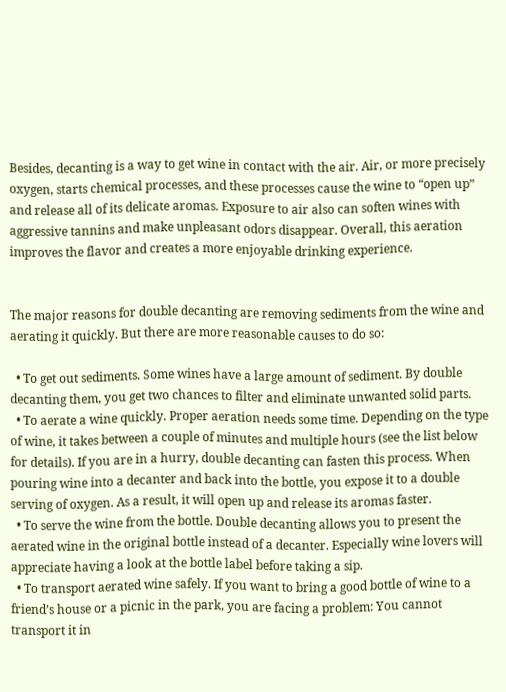Besides, decanting is a way to get wine in contact with the air. Air, or more precisely oxygen, starts chemical processes, and these processes cause the wine to “open up” and release all of its delicate aromas. Exposure to air also can soften wines with aggressive tannins and make unpleasant odors disappear. Overall, this aeration improves the flavor and creates a more enjoyable drinking experience.


The major reasons for double decanting are removing sediments from the wine and aerating it quickly. But there are more reasonable causes to do so:

  • To get out sediments. Some wines have a large amount of sediment. By double decanting them, you get two chances to filter and eliminate unwanted solid parts.
  • To aerate a wine quickly. Proper aeration needs some time. Depending on the type of wine, it takes between a couple of minutes and multiple hours (see the list below for details). If you are in a hurry, double decanting can fasten this process. When pouring wine into a decanter and back into the bottle, you expose it to a double serving of oxygen. As a result, it will open up and release its aromas faster.
  • To serve the wine from the bottle. Double decanting allows you to present the aerated wine in the original bottle instead of a decanter. Especially wine lovers will appreciate having a look at the bottle label before taking a sip.
  • To transport aerated wine safely. If you want to bring a good bottle of wine to a friend’s house or a picnic in the park, you are facing a problem: You cannot transport it in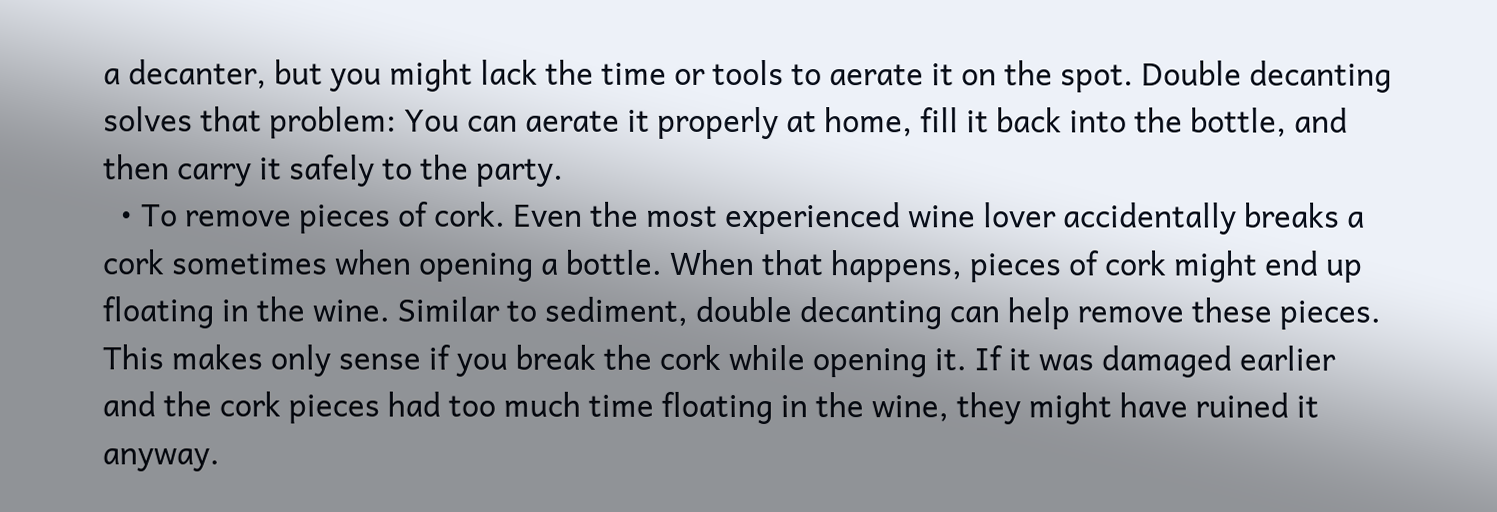a decanter, but you might lack the time or tools to aerate it on the spot. Double decanting solves that problem: You can aerate it properly at home, fill it back into the bottle, and then carry it safely to the party.
  • To remove pieces of cork. Even the most experienced wine lover accidentally breaks a cork sometimes when opening a bottle. When that happens, pieces of cork might end up floating in the wine. Similar to sediment, double decanting can help remove these pieces. This makes only sense if you break the cork while opening it. If it was damaged earlier and the cork pieces had too much time floating in the wine, they might have ruined it anyway.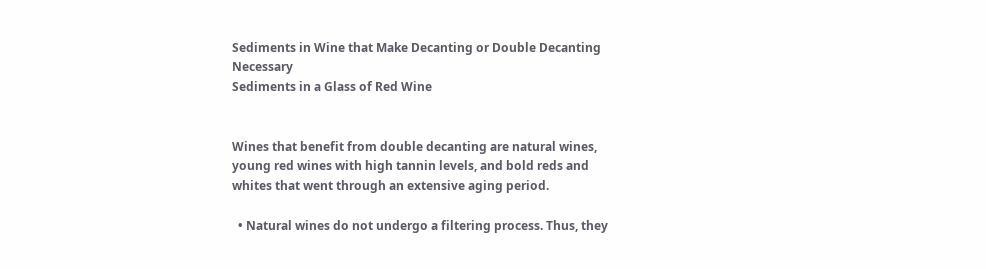Sediments in Wine that Make Decanting or Double Decanting Necessary
Sediments in a Glass of Red Wine


Wines that benefit from double decanting are natural wines, young red wines with high tannin levels, and bold reds and whites that went through an extensive aging period.

  • Natural wines do not undergo a filtering process. Thus, they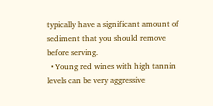typically have a significant amount of sediment that you should remove before serving.
  • Young red wines with high tannin levels can be very aggressive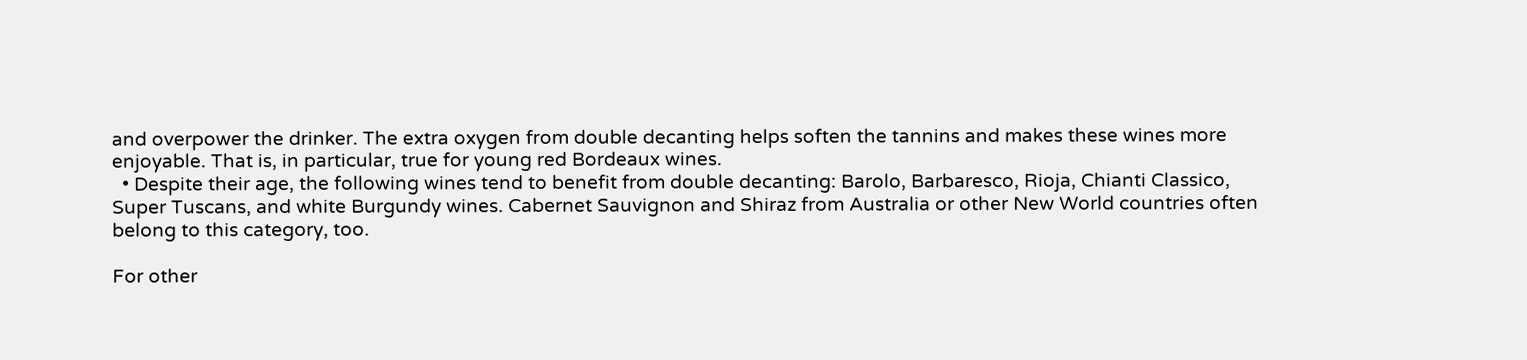and overpower the drinker. The extra oxygen from double decanting helps soften the tannins and makes these wines more enjoyable. That is, in particular, true for young red Bordeaux wines.
  • Despite their age, the following wines tend to benefit from double decanting: Barolo, Barbaresco, Rioja, Chianti Classico, Super Tuscans, and white Burgundy wines. Cabernet Sauvignon and Shiraz from Australia or other New World countries often belong to this category, too.

For other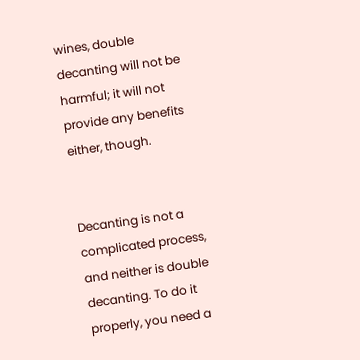wines, double decanting will not be harmful; it will not provide any benefits either, though.


Decanting is not a complicated process, and neither is double decanting. To do it properly, you need a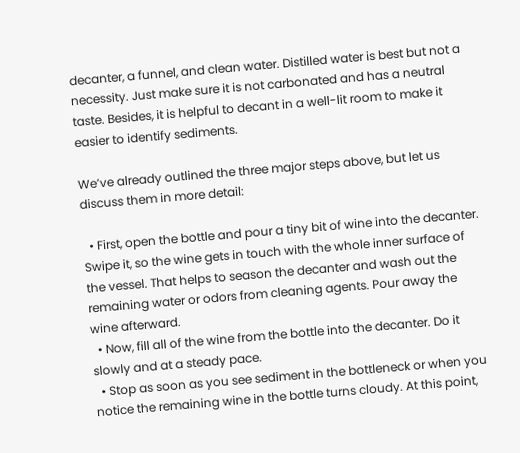decanter, a funnel, and clean water. Distilled water is best but not a necessity. Just make sure it is not carbonated and has a neutral taste. Besides, it is helpful to decant in a well-lit room to make it easier to identify sediments.

We’ve already outlined the three major steps above, but let us discuss them in more detail:

  • First, open the bottle and pour a tiny bit of wine into the decanter. Swipe it, so the wine gets in touch with the whole inner surface of the vessel. That helps to season the decanter and wash out the remaining water or odors from cleaning agents. Pour away the wine afterward.
  • Now, fill all of the wine from the bottle into the decanter. Do it slowly and at a steady pace.
  • Stop as soon as you see sediment in the bottleneck or when you notice the remaining wine in the bottle turns cloudy. At this point,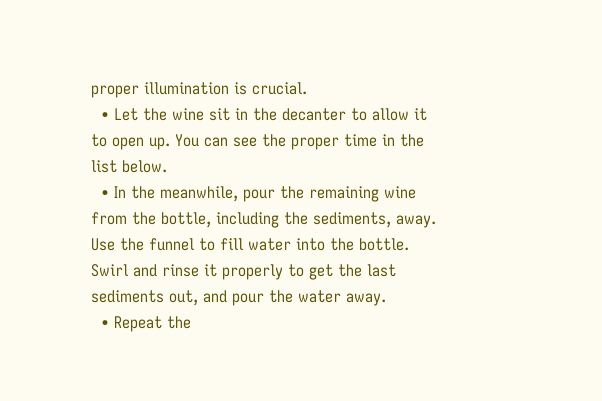proper illumination is crucial.
  • Let the wine sit in the decanter to allow it to open up. You can see the proper time in the list below.
  • In the meanwhile, pour the remaining wine from the bottle, including the sediments, away. Use the funnel to fill water into the bottle. Swirl and rinse it properly to get the last sediments out, and pour the water away.
  • Repeat the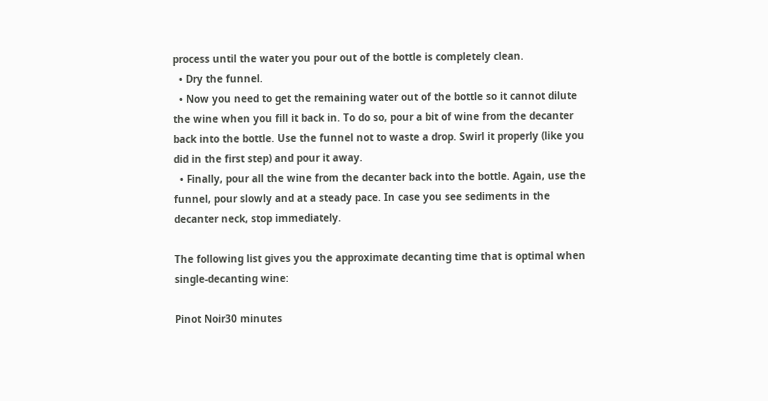process until the water you pour out of the bottle is completely clean.
  • Dry the funnel.
  • Now you need to get the remaining water out of the bottle so it cannot dilute the wine when you fill it back in. To do so, pour a bit of wine from the decanter back into the bottle. Use the funnel not to waste a drop. Swirl it properly (like you did in the first step) and pour it away.
  • Finally, pour all the wine from the decanter back into the bottle. Again, use the funnel, pour slowly and at a steady pace. In case you see sediments in the decanter neck, stop immediately.

The following list gives you the approximate decanting time that is optimal when single-decanting wine:

Pinot Noir30 minutes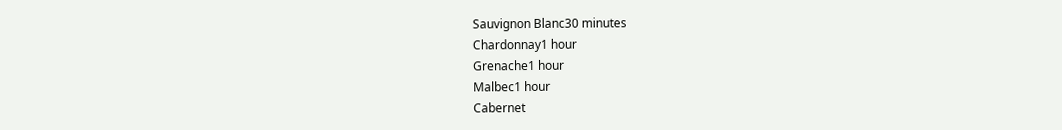Sauvignon Blanc30 minutes
Chardonnay1 hour
Grenache1 hour
Malbec1 hour
Cabernet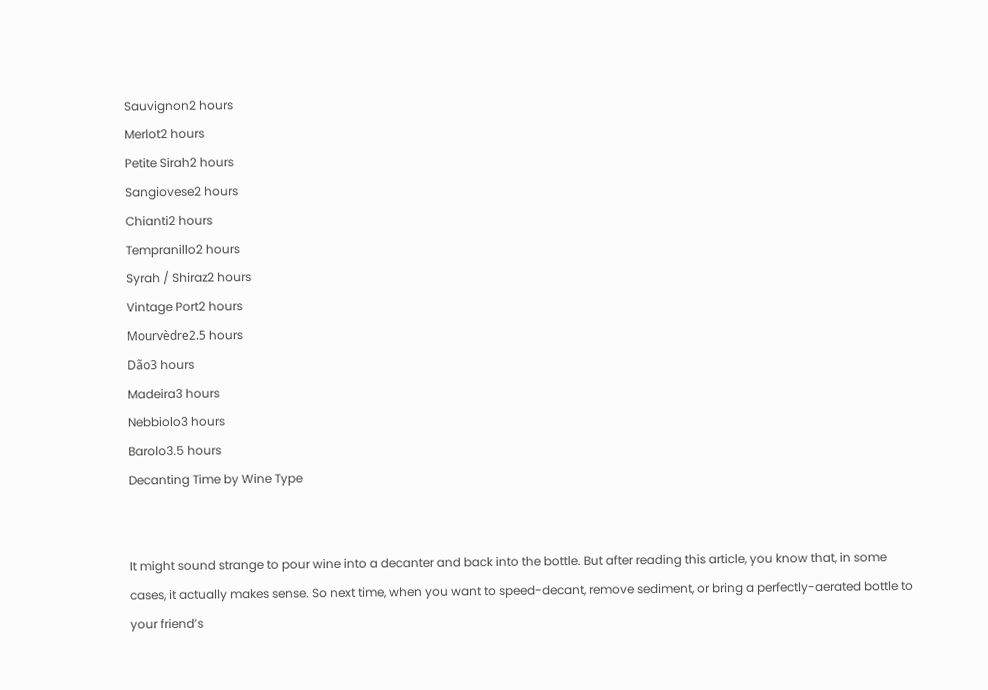Sauvignon2 hours
Merlot2 hours
Petite Sirah2 hours
Sangiovese2 hours
Chianti2 hours
Tempranillo2 hours
Syrah / Shiraz2 hours
Vintage Port2 hours
Mourvèdre2.5 hours
Dão3 hours
Madeira3 hours
Nebbiolo3 hours
Barolo3.5 hours
Decanting Time by Wine Type


It might sound strange to pour wine into a decanter and back into the bottle. But after reading this article, you know that, in some cases, it actually makes sense. So next time, when you want to speed-decant, remove sediment, or bring a perfectly-aerated bottle to your friend’s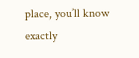place, you’ll know exactly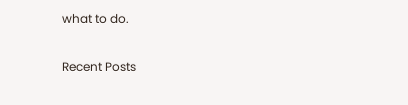what to do.

Recent Posts